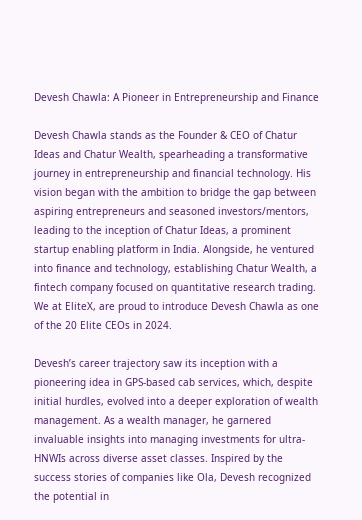Devesh Chawla: A Pioneer in Entrepreneurship and Finance

Devesh Chawla stands as the Founder & CEO of Chatur Ideas and Chatur Wealth, spearheading a transformative journey in entrepreneurship and financial technology. His vision began with the ambition to bridge the gap between aspiring entrepreneurs and seasoned investors/mentors, leading to the inception of Chatur Ideas, a prominent startup enabling platform in India. Alongside, he ventured into finance and technology, establishing Chatur Wealth, a fintech company focused on quantitative research trading. We at EliteX, are proud to introduce Devesh Chawla as one of the 20 Elite CEOs in 2024.

Devesh’s career trajectory saw its inception with a pioneering idea in GPS-based cab services, which, despite initial hurdles, evolved into a deeper exploration of wealth management. As a wealth manager, he garnered invaluable insights into managing investments for ultra-HNWIs across diverse asset classes. Inspired by the success stories of companies like Ola, Devesh recognized the potential in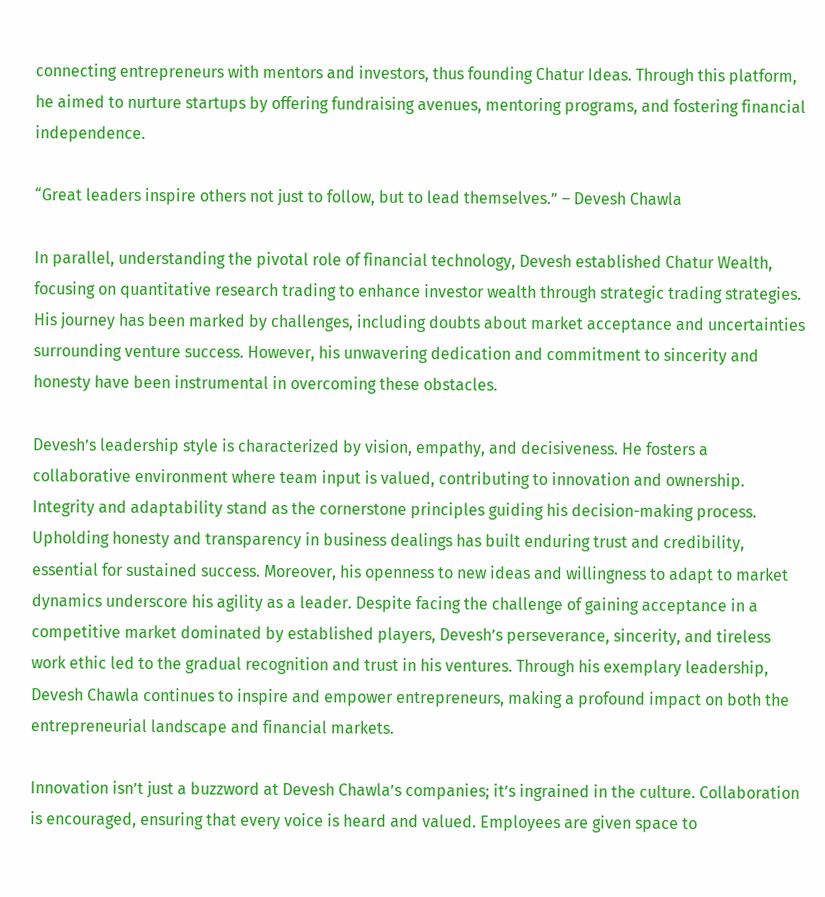connecting entrepreneurs with mentors and investors, thus founding Chatur Ideas. Through this platform, he aimed to nurture startups by offering fundraising avenues, mentoring programs, and fostering financial independence.

“Great leaders inspire others not just to follow, but to lead themselves.” – Devesh Chawla

In parallel, understanding the pivotal role of financial technology, Devesh established Chatur Wealth, focusing on quantitative research trading to enhance investor wealth through strategic trading strategies. His journey has been marked by challenges, including doubts about market acceptance and uncertainties surrounding venture success. However, his unwavering dedication and commitment to sincerity and honesty have been instrumental in overcoming these obstacles.

Devesh’s leadership style is characterized by vision, empathy, and decisiveness. He fosters a collaborative environment where team input is valued, contributing to innovation and ownership. Integrity and adaptability stand as the cornerstone principles guiding his decision-making process. Upholding honesty and transparency in business dealings has built enduring trust and credibility, essential for sustained success. Moreover, his openness to new ideas and willingness to adapt to market dynamics underscore his agility as a leader. Despite facing the challenge of gaining acceptance in a competitive market dominated by established players, Devesh’s perseverance, sincerity, and tireless work ethic led to the gradual recognition and trust in his ventures. Through his exemplary leadership, Devesh Chawla continues to inspire and empower entrepreneurs, making a profound impact on both the entrepreneurial landscape and financial markets.

Innovation isn’t just a buzzword at Devesh Chawla’s companies; it’s ingrained in the culture. Collaboration is encouraged, ensuring that every voice is heard and valued. Employees are given space to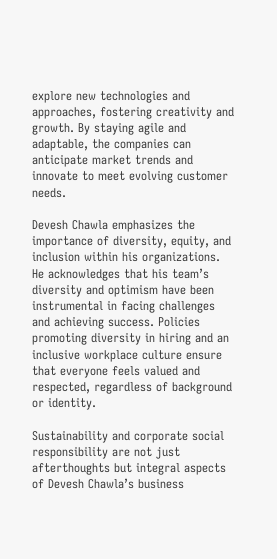explore new technologies and approaches, fostering creativity and growth. By staying agile and adaptable, the companies can anticipate market trends and innovate to meet evolving customer needs.

Devesh Chawla emphasizes the importance of diversity, equity, and inclusion within his organizations. He acknowledges that his team’s diversity and optimism have been instrumental in facing challenges and achieving success. Policies promoting diversity in hiring and an inclusive workplace culture ensure that everyone feels valued and respected, regardless of background or identity.

Sustainability and corporate social responsibility are not just afterthoughts but integral aspects of Devesh Chawla’s business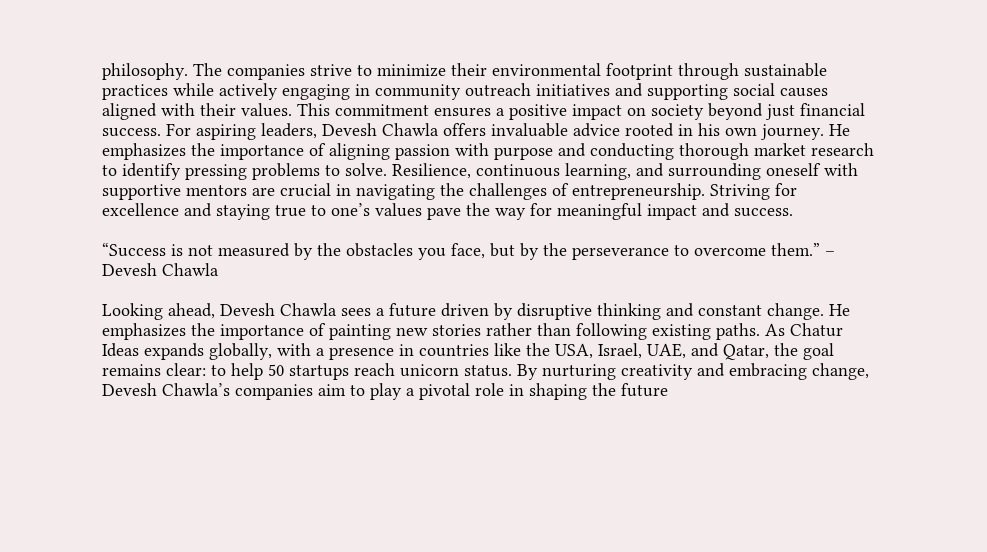philosophy. The companies strive to minimize their environmental footprint through sustainable practices while actively engaging in community outreach initiatives and supporting social causes aligned with their values. This commitment ensures a positive impact on society beyond just financial success. For aspiring leaders, Devesh Chawla offers invaluable advice rooted in his own journey. He emphasizes the importance of aligning passion with purpose and conducting thorough market research to identify pressing problems to solve. Resilience, continuous learning, and surrounding oneself with supportive mentors are crucial in navigating the challenges of entrepreneurship. Striving for excellence and staying true to one’s values pave the way for meaningful impact and success.

“Success is not measured by the obstacles you face, but by the perseverance to overcome them.” – Devesh Chawla

Looking ahead, Devesh Chawla sees a future driven by disruptive thinking and constant change. He emphasizes the importance of painting new stories rather than following existing paths. As Chatur Ideas expands globally, with a presence in countries like the USA, Israel, UAE, and Qatar, the goal remains clear: to help 50 startups reach unicorn status. By nurturing creativity and embracing change, Devesh Chawla’s companies aim to play a pivotal role in shaping the future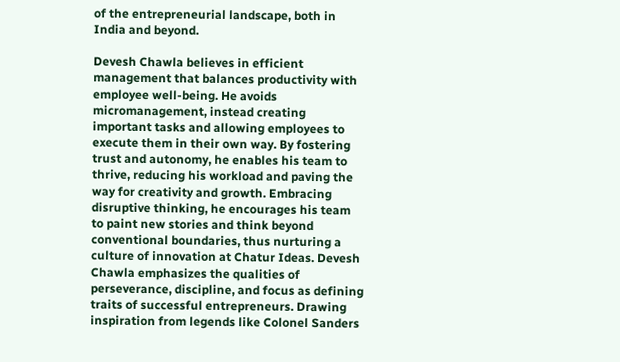of the entrepreneurial landscape, both in India and beyond.

Devesh Chawla believes in efficient management that balances productivity with employee well-being. He avoids micromanagement, instead creating important tasks and allowing employees to execute them in their own way. By fostering trust and autonomy, he enables his team to thrive, reducing his workload and paving the way for creativity and growth. Embracing disruptive thinking, he encourages his team to paint new stories and think beyond conventional boundaries, thus nurturing a culture of innovation at Chatur Ideas. Devesh Chawla emphasizes the qualities of perseverance, discipline, and focus as defining traits of successful entrepreneurs. Drawing inspiration from legends like Colonel Sanders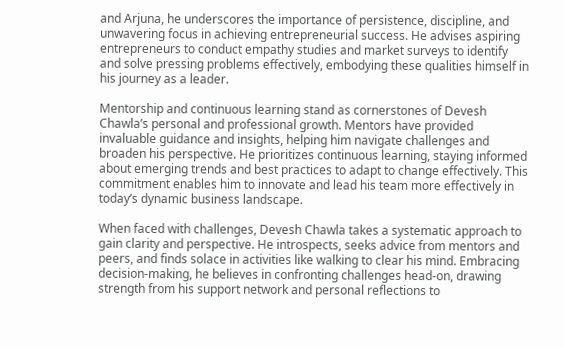and Arjuna, he underscores the importance of persistence, discipline, and unwavering focus in achieving entrepreneurial success. He advises aspiring entrepreneurs to conduct empathy studies and market surveys to identify and solve pressing problems effectively, embodying these qualities himself in his journey as a leader.

Mentorship and continuous learning stand as cornerstones of Devesh Chawla’s personal and professional growth. Mentors have provided invaluable guidance and insights, helping him navigate challenges and broaden his perspective. He prioritizes continuous learning, staying informed about emerging trends and best practices to adapt to change effectively. This commitment enables him to innovate and lead his team more effectively in today’s dynamic business landscape.

When faced with challenges, Devesh Chawla takes a systematic approach to gain clarity and perspective. He introspects, seeks advice from mentors and peers, and finds solace in activities like walking to clear his mind. Embracing decision-making, he believes in confronting challenges head-on, drawing strength from his support network and personal reflections to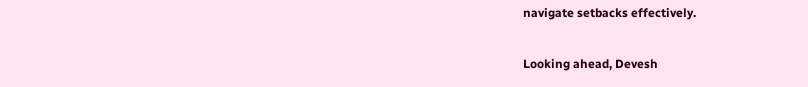navigate setbacks effectively.

Looking ahead, Devesh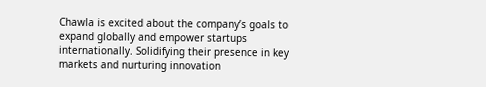Chawla is excited about the company’s goals to expand globally and empower startups internationally. Solidifying their presence in key markets and nurturing innovation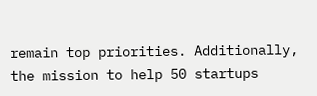remain top priorities. Additionally, the mission to help 50 startups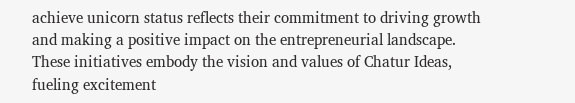achieve unicorn status reflects their commitment to driving growth and making a positive impact on the entrepreneurial landscape. These initiatives embody the vision and values of Chatur Ideas, fueling excitement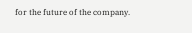for the future of the company.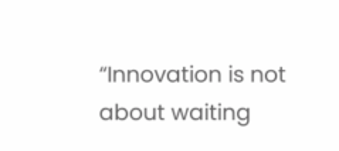“Innovation is not about waiting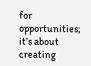for opportunities; it’s about creating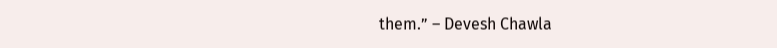them.” – Devesh Chawla